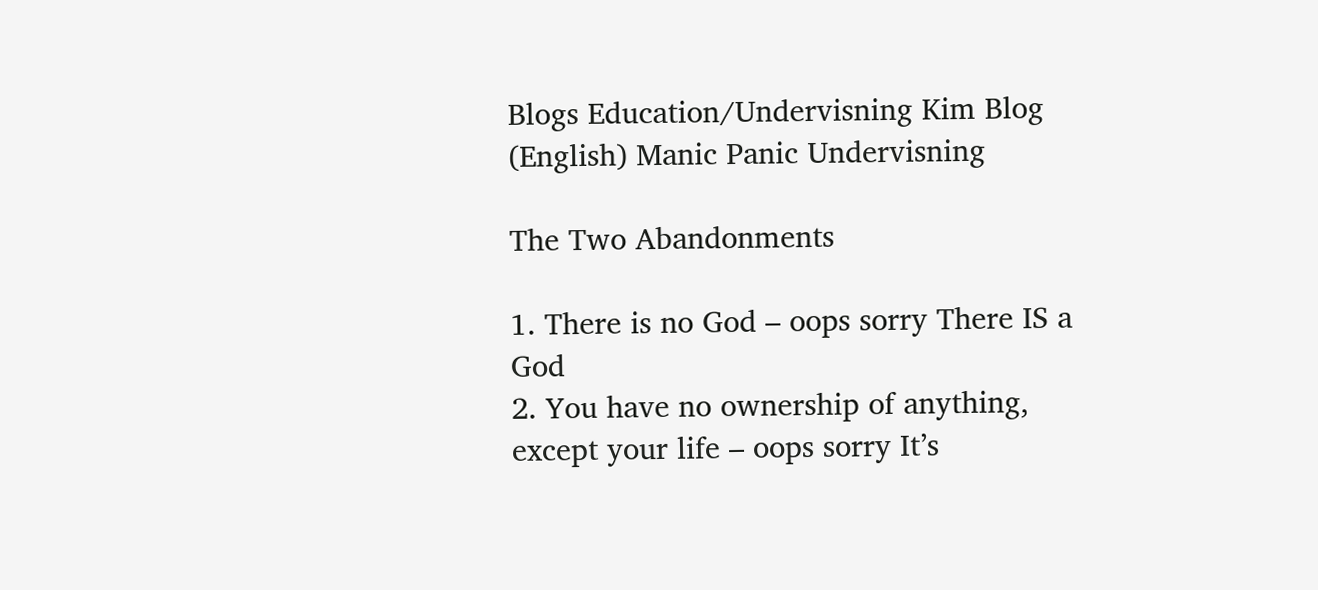Blogs Education/Undervisning Kim Blog (English) Manic Panic Undervisning

The Two Abandonments

1. There is no God – oops sorry There IS a God
2. You have no ownership of anything, except your life – oops sorry It’s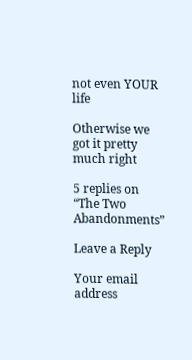not even YOUR life

Otherwise we got it pretty much right

5 replies on “The Two Abandonments”

Leave a Reply

Your email address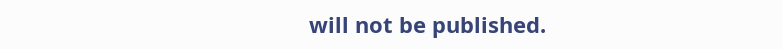will not be published.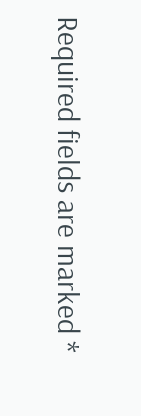Required fields are marked *